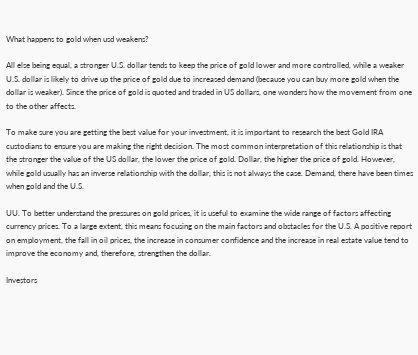What happens to gold when usd weakens?

All else being equal, a stronger U.S. dollar tends to keep the price of gold lower and more controlled, while a weaker U.S. dollar is likely to drive up the price of gold due to increased demand (because you can buy more gold when the dollar is weaker). Since the price of gold is quoted and traded in US dollars, one wonders how the movement from one to the other affects.

To make sure you are getting the best value for your investment, it is important to research the best Gold IRA custodians to ensure you are making the right decision. The most common interpretation of this relationship is that the stronger the value of the US dollar, the lower the price of gold. Dollar, the higher the price of gold. However, while gold usually has an inverse relationship with the dollar, this is not always the case. Demand, there have been times when gold and the U.S.

UU. To better understand the pressures on gold prices, it is useful to examine the wide range of factors affecting currency prices. To a large extent, this means focusing on the main factors and obstacles for the U.S. A positive report on employment, the fall in oil prices, the increase in consumer confidence and the increase in real estate value tend to improve the economy and, therefore, strengthen the dollar.

Investors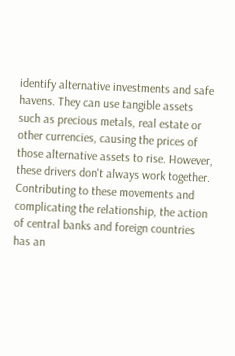identify alternative investments and safe havens. They can use tangible assets such as precious metals, real estate or other currencies, causing the prices of those alternative assets to rise. However, these drivers don't always work together. Contributing to these movements and complicating the relationship, the action of central banks and foreign countries has an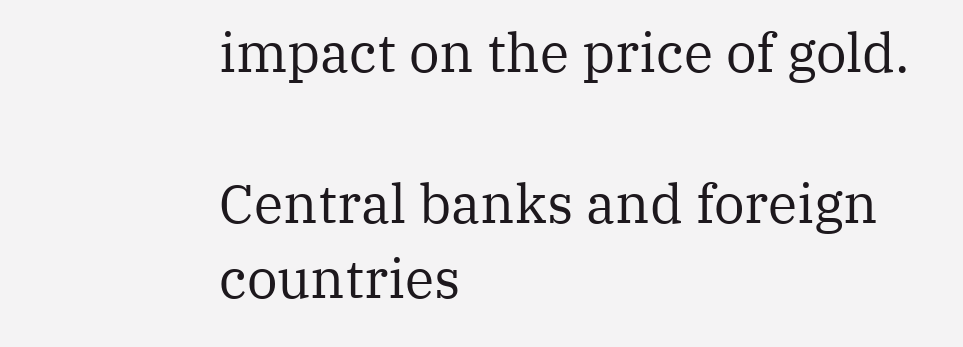impact on the price of gold.

Central banks and foreign countries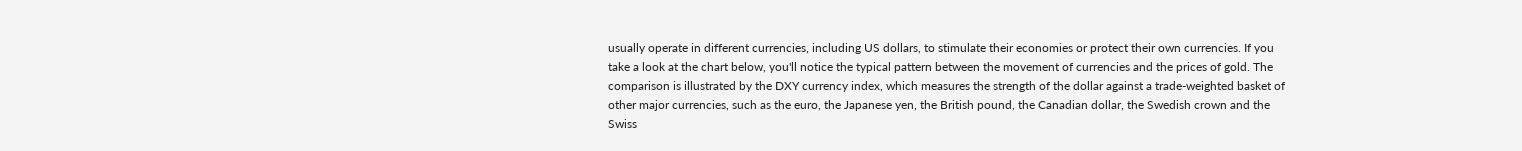usually operate in different currencies, including US dollars, to stimulate their economies or protect their own currencies. If you take a look at the chart below, you'll notice the typical pattern between the movement of currencies and the prices of gold. The comparison is illustrated by the DXY currency index, which measures the strength of the dollar against a trade-weighted basket of other major currencies, such as the euro, the Japanese yen, the British pound, the Canadian dollar, the Swedish crown and the Swiss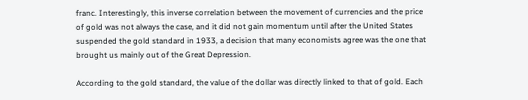franc. Interestingly, this inverse correlation between the movement of currencies and the price of gold was not always the case, and it did not gain momentum until after the United States suspended the gold standard in 1933, a decision that many economists agree was the one that brought us mainly out of the Great Depression.

According to the gold standard, the value of the dollar was directly linked to that of gold. Each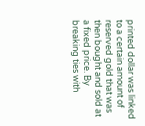printed dollar was linked to a certain amount of reserved gold that was then bought and sold at a fixed price. By breaking ties with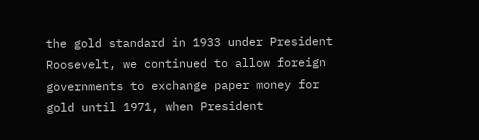the gold standard in 1933 under President Roosevelt, we continued to allow foreign governments to exchange paper money for gold until 1971, when President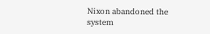Nixon abandoned the system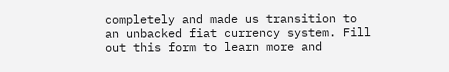completely and made us transition to an unbacked fiat currency system. Fill out this form to learn more and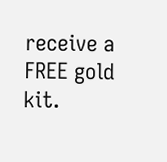receive a FREE gold kit.